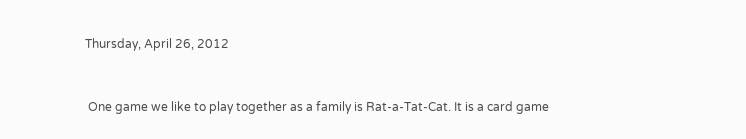Thursday, April 26, 2012


 One game we like to play together as a family is Rat-a-Tat-Cat. It is a card game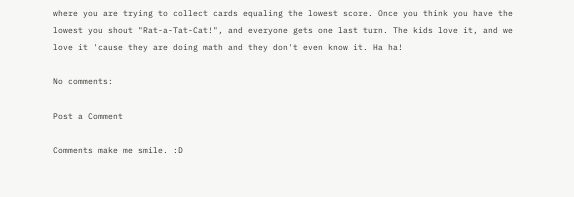where you are trying to collect cards equaling the lowest score. Once you think you have the lowest you shout "Rat-a-Tat-Cat!", and everyone gets one last turn. The kids love it, and we love it 'cause they are doing math and they don't even know it. Ha ha!

No comments:

Post a Comment

Comments make me smile. :D